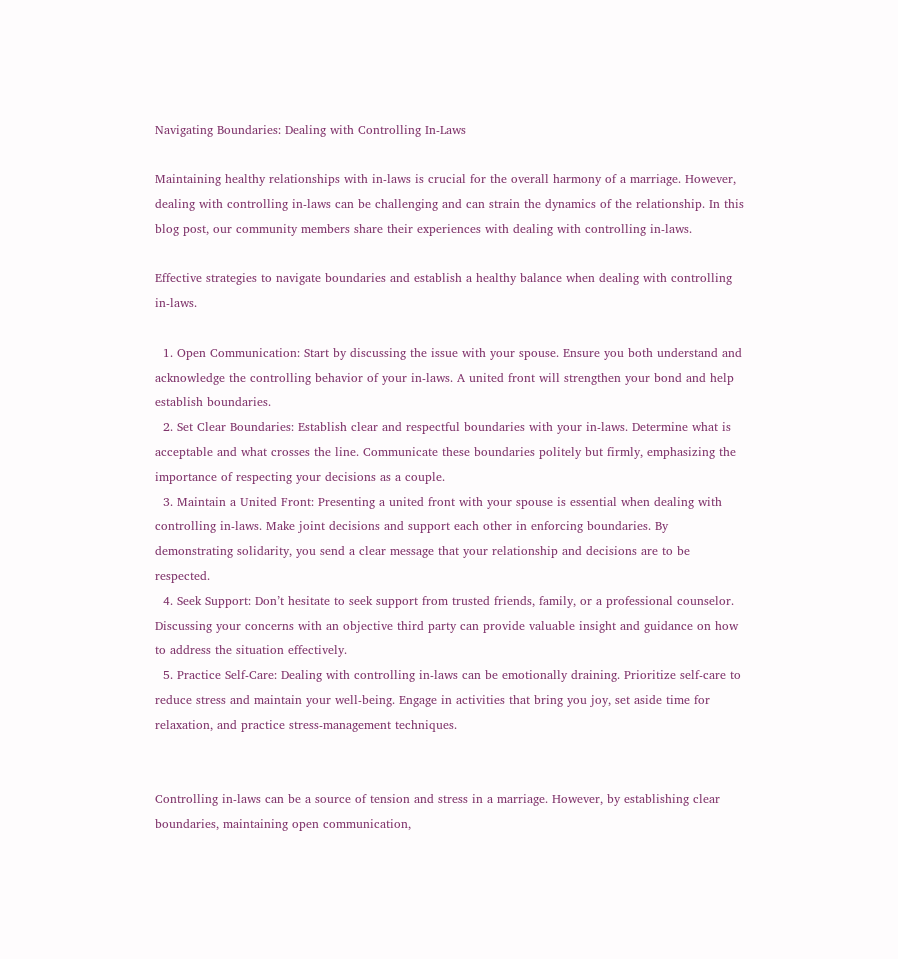Navigating Boundaries: Dealing with Controlling In-Laws

Maintaining healthy relationships with in-laws is crucial for the overall harmony of a marriage. However, dealing with controlling in-laws can be challenging and can strain the dynamics of the relationship. In this blog post, our community members share their experiences with dealing with controlling in-laws.

Effective strategies to navigate boundaries and establish a healthy balance when dealing with controlling in-laws.

  1. Open Communication: Start by discussing the issue with your spouse. Ensure you both understand and acknowledge the controlling behavior of your in-laws. A united front will strengthen your bond and help establish boundaries.
  2. Set Clear Boundaries: Establish clear and respectful boundaries with your in-laws. Determine what is acceptable and what crosses the line. Communicate these boundaries politely but firmly, emphasizing the importance of respecting your decisions as a couple.
  3. Maintain a United Front: Presenting a united front with your spouse is essential when dealing with controlling in-laws. Make joint decisions and support each other in enforcing boundaries. By demonstrating solidarity, you send a clear message that your relationship and decisions are to be respected.
  4. Seek Support: Don’t hesitate to seek support from trusted friends, family, or a professional counselor. Discussing your concerns with an objective third party can provide valuable insight and guidance on how to address the situation effectively.
  5. Practice Self-Care: Dealing with controlling in-laws can be emotionally draining. Prioritize self-care to reduce stress and maintain your well-being. Engage in activities that bring you joy, set aside time for relaxation, and practice stress-management techniques.


Controlling in-laws can be a source of tension and stress in a marriage. However, by establishing clear boundaries, maintaining open communication,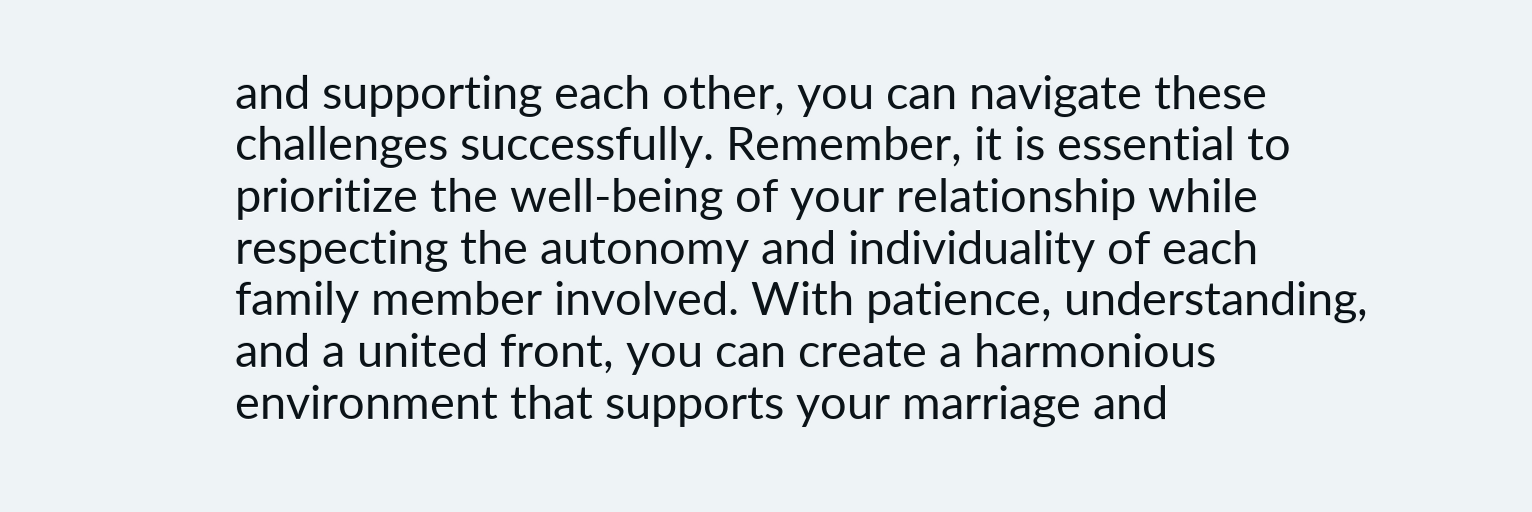and supporting each other, you can navigate these challenges successfully. Remember, it is essential to prioritize the well-being of your relationship while respecting the autonomy and individuality of each family member involved. With patience, understanding, and a united front, you can create a harmonious environment that supports your marriage and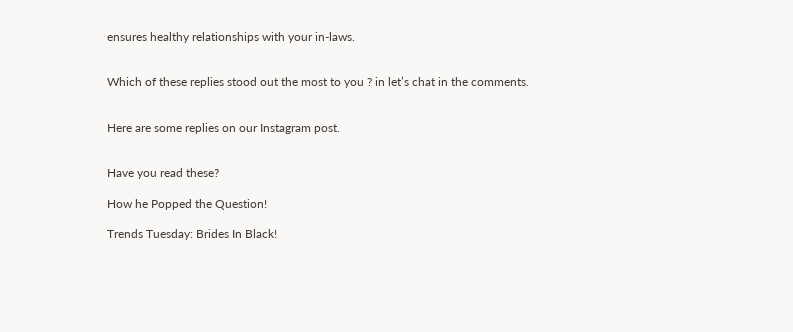ensures healthy relationships with your in-laws.


Which of these replies stood out the most to you ? in let’s chat in the comments.


Here are some replies on our Instagram post.


Have you read these?

How he Popped the Question!

Trends Tuesday: Brides In Black!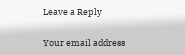Leave a Reply

Your email address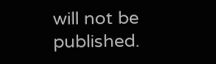will not be published.